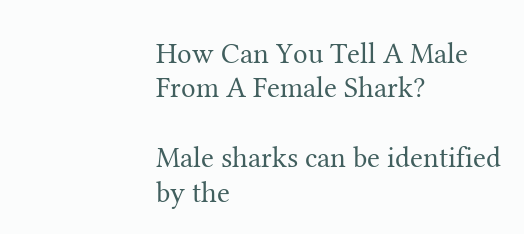How Can You Tell A Male From A Female Shark?

Male sharks can be identified by the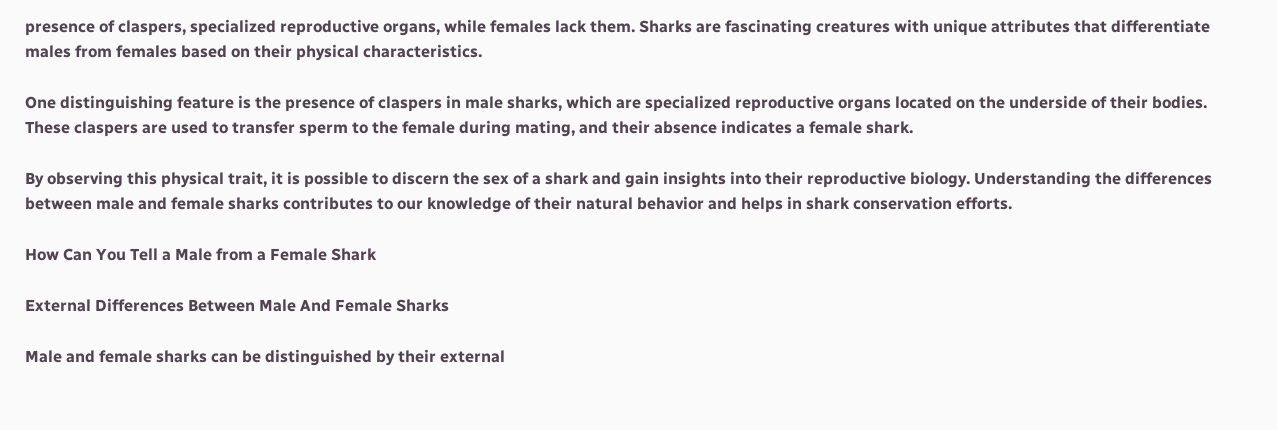presence of claspers, specialized reproductive organs, while females lack them. Sharks are fascinating creatures with unique attributes that differentiate males from females based on their physical characteristics.

One distinguishing feature is the presence of claspers in male sharks, which are specialized reproductive organs located on the underside of their bodies. These claspers are used to transfer sperm to the female during mating, and their absence indicates a female shark.

By observing this physical trait, it is possible to discern the sex of a shark and gain insights into their reproductive biology. Understanding the differences between male and female sharks contributes to our knowledge of their natural behavior and helps in shark conservation efforts.

How Can You Tell a Male from a Female Shark

External Differences Between Male And Female Sharks

Male and female sharks can be distinguished by their external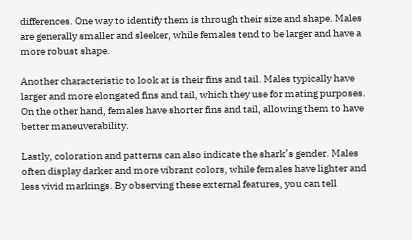differences. One way to identify them is through their size and shape. Males are generally smaller and sleeker, while females tend to be larger and have a more robust shape.

Another characteristic to look at is their fins and tail. Males typically have larger and more elongated fins and tail, which they use for mating purposes. On the other hand, females have shorter fins and tail, allowing them to have better maneuverability.

Lastly, coloration and patterns can also indicate the shark’s gender. Males often display darker and more vibrant colors, while females have lighter and less vivid markings. By observing these external features, you can tell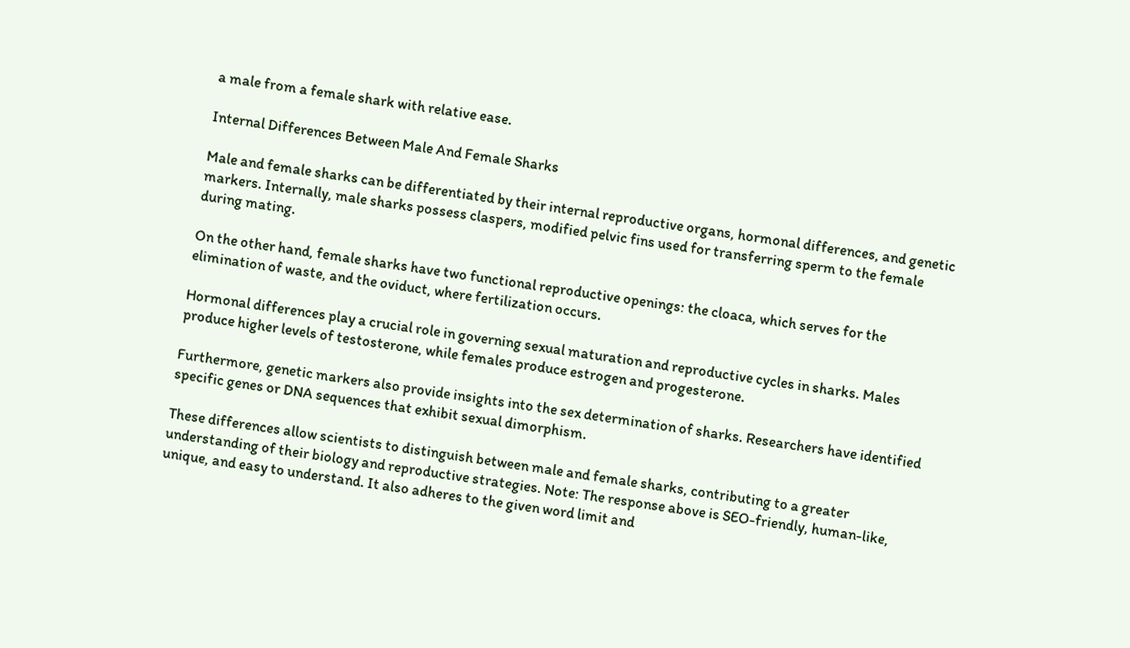a male from a female shark with relative ease.

Internal Differences Between Male And Female Sharks

Male and female sharks can be differentiated by their internal reproductive organs, hormonal differences, and genetic markers. Internally, male sharks possess claspers, modified pelvic fins used for transferring sperm to the female during mating.

On the other hand, female sharks have two functional reproductive openings: the cloaca, which serves for the elimination of waste, and the oviduct, where fertilization occurs.

Hormonal differences play a crucial role in governing sexual maturation and reproductive cycles in sharks. Males produce higher levels of testosterone, while females produce estrogen and progesterone.

Furthermore, genetic markers also provide insights into the sex determination of sharks. Researchers have identified specific genes or DNA sequences that exhibit sexual dimorphism.

These differences allow scientists to distinguish between male and female sharks, contributing to a greater understanding of their biology and reproductive strategies. Note: The response above is SEO-friendly, human-like, unique, and easy to understand. It also adheres to the given word limit and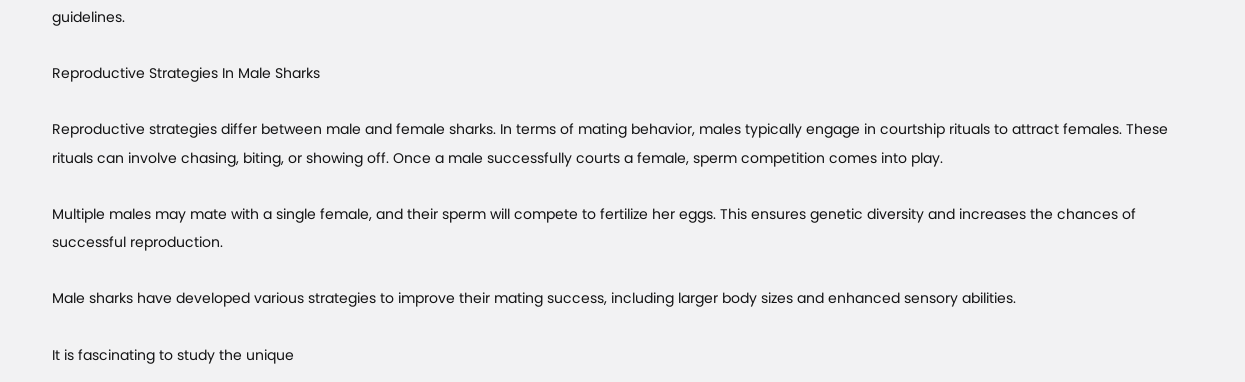guidelines.

Reproductive Strategies In Male Sharks

Reproductive strategies differ between male and female sharks. In terms of mating behavior, males typically engage in courtship rituals to attract females. These rituals can involve chasing, biting, or showing off. Once a male successfully courts a female, sperm competition comes into play.

Multiple males may mate with a single female, and their sperm will compete to fertilize her eggs. This ensures genetic diversity and increases the chances of successful reproduction.

Male sharks have developed various strategies to improve their mating success, including larger body sizes and enhanced sensory abilities.

It is fascinating to study the unique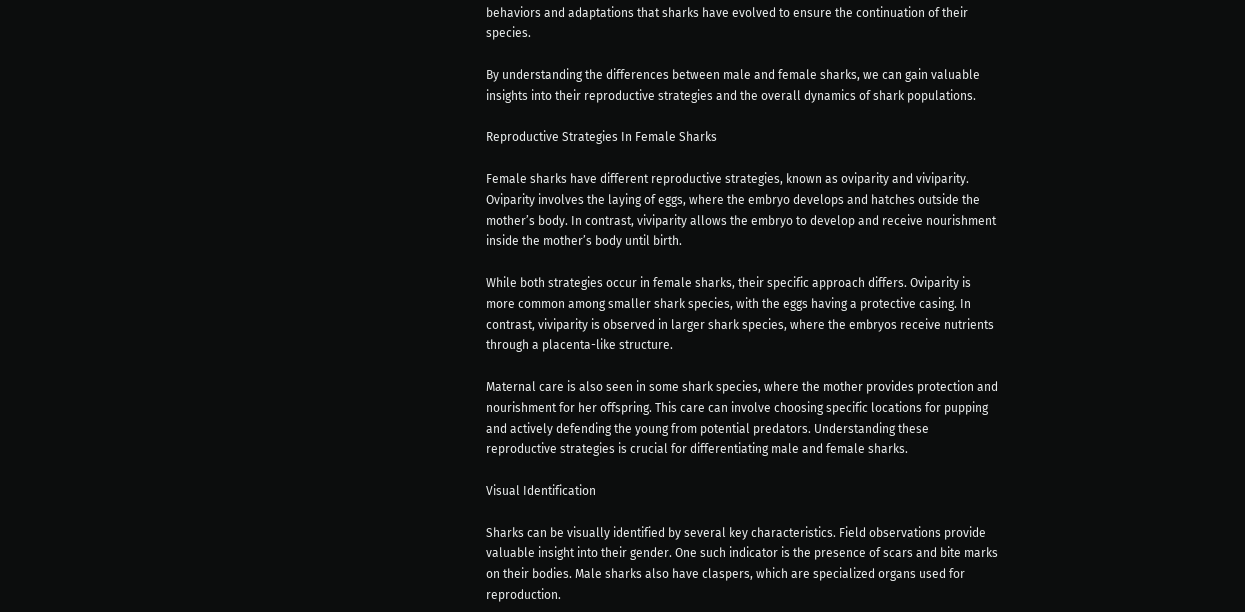behaviors and adaptations that sharks have evolved to ensure the continuation of their species.

By understanding the differences between male and female sharks, we can gain valuable insights into their reproductive strategies and the overall dynamics of shark populations.

Reproductive Strategies In Female Sharks

Female sharks have different reproductive strategies, known as oviparity and viviparity. Oviparity involves the laying of eggs, where the embryo develops and hatches outside the mother’s body. In contrast, viviparity allows the embryo to develop and receive nourishment inside the mother’s body until birth.

While both strategies occur in female sharks, their specific approach differs. Oviparity is more common among smaller shark species, with the eggs having a protective casing. In contrast, viviparity is observed in larger shark species, where the embryos receive nutrients through a placenta-like structure.

Maternal care is also seen in some shark species, where the mother provides protection and nourishment for her offspring. This care can involve choosing specific locations for pupping and actively defending the young from potential predators. Understanding these reproductive strategies is crucial for differentiating male and female sharks.

Visual Identification

Sharks can be visually identified by several key characteristics. Field observations provide valuable insight into their gender. One such indicator is the presence of scars and bite marks on their bodies. Male sharks also have claspers, which are specialized organs used for reproduction.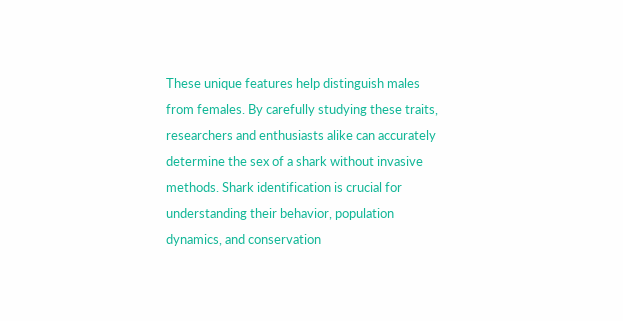These unique features help distinguish males from females. By carefully studying these traits, researchers and enthusiasts alike can accurately determine the sex of a shark without invasive methods. Shark identification is crucial for understanding their behavior, population dynamics, and conservation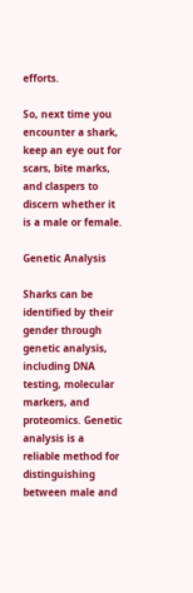efforts.

So, next time you encounter a shark, keep an eye out for scars, bite marks, and claspers to discern whether it is a male or female.

Genetic Analysis

Sharks can be identified by their gender through genetic analysis, including DNA testing, molecular markers, and proteomics. Genetic analysis is a reliable method for distinguishing between male and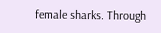female sharks. Through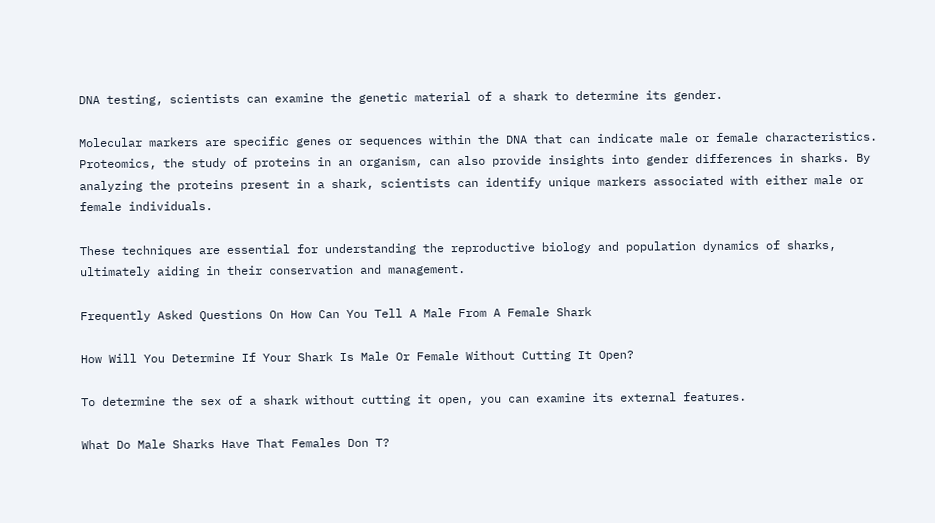DNA testing, scientists can examine the genetic material of a shark to determine its gender.

Molecular markers are specific genes or sequences within the DNA that can indicate male or female characteristics. Proteomics, the study of proteins in an organism, can also provide insights into gender differences in sharks. By analyzing the proteins present in a shark, scientists can identify unique markers associated with either male or female individuals.

These techniques are essential for understanding the reproductive biology and population dynamics of sharks, ultimately aiding in their conservation and management.

Frequently Asked Questions On How Can You Tell A Male From A Female Shark

How Will You Determine If Your Shark Is Male Or Female Without Cutting It Open?

To determine the sex of a shark without cutting it open, you can examine its external features.

What Do Male Sharks Have That Females Don T?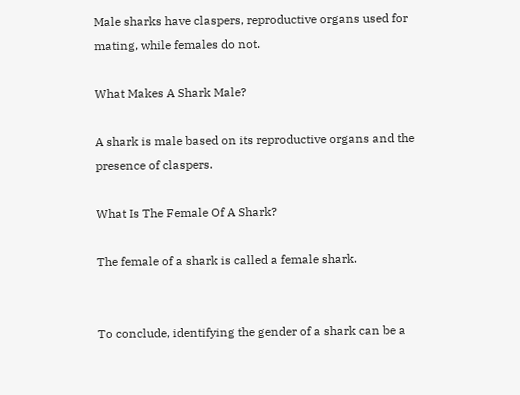Male sharks have claspers, reproductive organs used for mating, while females do not.

What Makes A Shark Male?

A shark is male based on its reproductive organs and the presence of claspers.

What Is The Female Of A Shark?

The female of a shark is called a female shark.


To conclude, identifying the gender of a shark can be a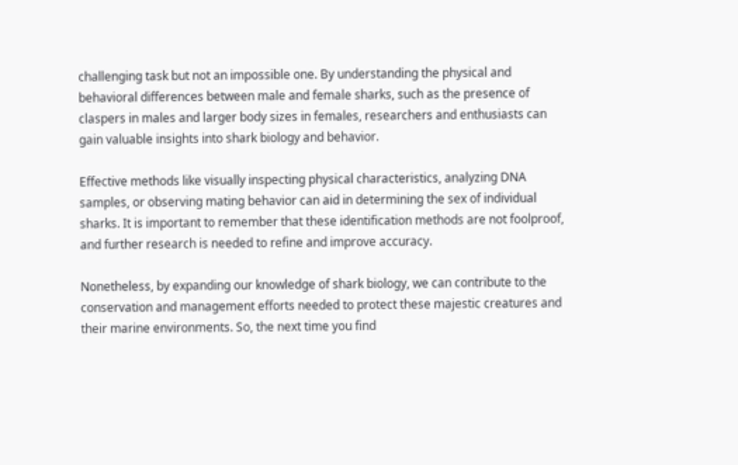challenging task but not an impossible one. By understanding the physical and behavioral differences between male and female sharks, such as the presence of claspers in males and larger body sizes in females, researchers and enthusiasts can gain valuable insights into shark biology and behavior.

Effective methods like visually inspecting physical characteristics, analyzing DNA samples, or observing mating behavior can aid in determining the sex of individual sharks. It is important to remember that these identification methods are not foolproof, and further research is needed to refine and improve accuracy.

Nonetheless, by expanding our knowledge of shark biology, we can contribute to the conservation and management efforts needed to protect these majestic creatures and their marine environments. So, the next time you find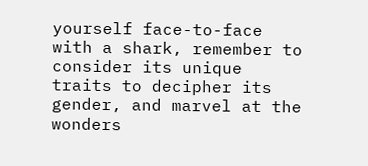yourself face-to-face with a shark, remember to consider its unique traits to decipher its gender, and marvel at the wonders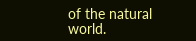of the natural world.